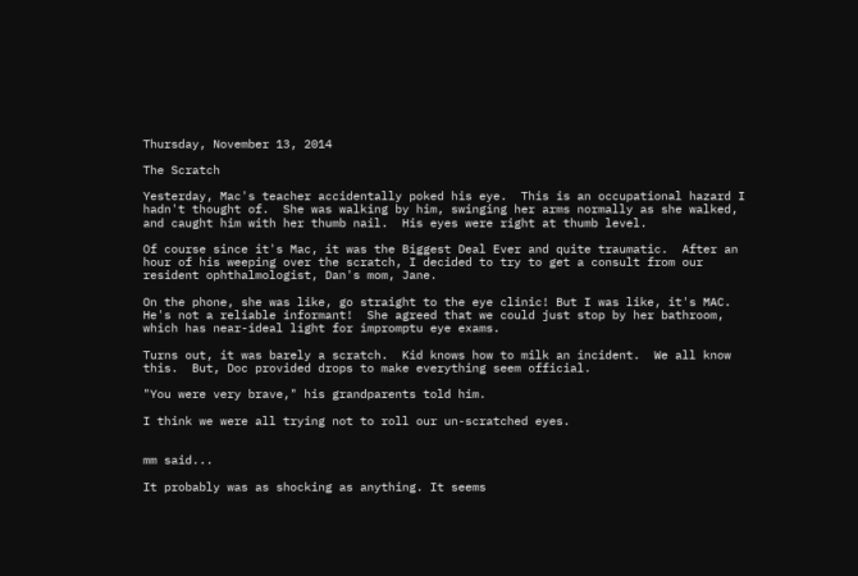Thursday, November 13, 2014

The Scratch

Yesterday, Mac's teacher accidentally poked his eye.  This is an occupational hazard I hadn't thought of.  She was walking by him, swinging her arms normally as she walked, and caught him with her thumb nail.  His eyes were right at thumb level.

Of course since it's Mac, it was the Biggest Deal Ever and quite traumatic.  After an hour of his weeping over the scratch, I decided to try to get a consult from our resident ophthalmologist, Dan's mom, Jane.

On the phone, she was like, go straight to the eye clinic! But I was like, it's MAC.  He's not a reliable informant!  She agreed that we could just stop by her bathroom, which has near-ideal light for impromptu eye exams.

Turns out, it was barely a scratch.  Kid knows how to milk an incident.  We all know this.  But, Doc provided drops to make everything seem official.

"You were very brave," his grandparents told him.

I think we were all trying not to roll our un-scratched eyes.


mm said...

It probably was as shocking as anything. It seems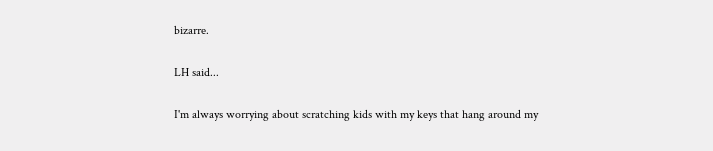bizarre.

LH said...

I'm always worrying about scratching kids with my keys that hang around my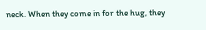neck. When they come in for the hug, they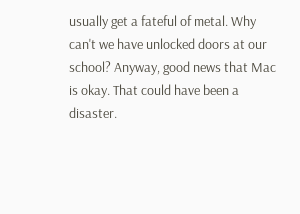usually get a fateful of metal. Why can't we have unlocked doors at our school? Anyway, good news that Mac is okay. That could have been a disaster.